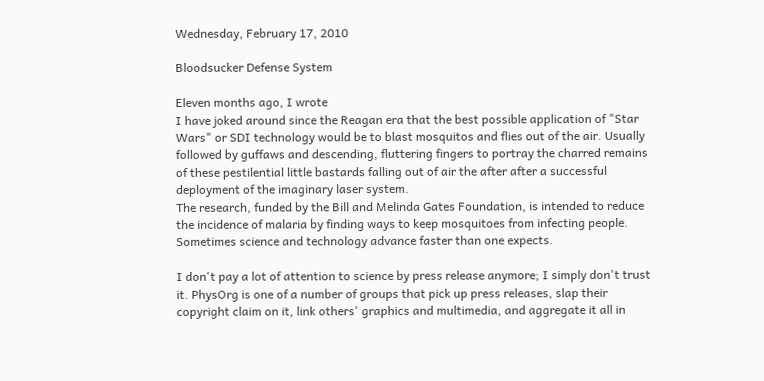Wednesday, February 17, 2010

Bloodsucker Defense System

Eleven months ago, I wrote
I have joked around since the Reagan era that the best possible application of "Star Wars" or SDI technology would be to blast mosquitos and flies out of the air. Usually followed by guffaws and descending, fluttering fingers to portray the charred remains of these pestilential little bastards falling out of air the after after a successful deployment of the imaginary laser system.
The research, funded by the Bill and Melinda Gates Foundation, is intended to reduce the incidence of malaria by finding ways to keep mosquitoes from infecting people. Sometimes science and technology advance faster than one expects.

I don't pay a lot of attention to science by press release anymore; I simply don't trust it. PhysOrg is one of a number of groups that pick up press releases, slap their copyright claim on it, link others' graphics and multimedia, and aggregate it all in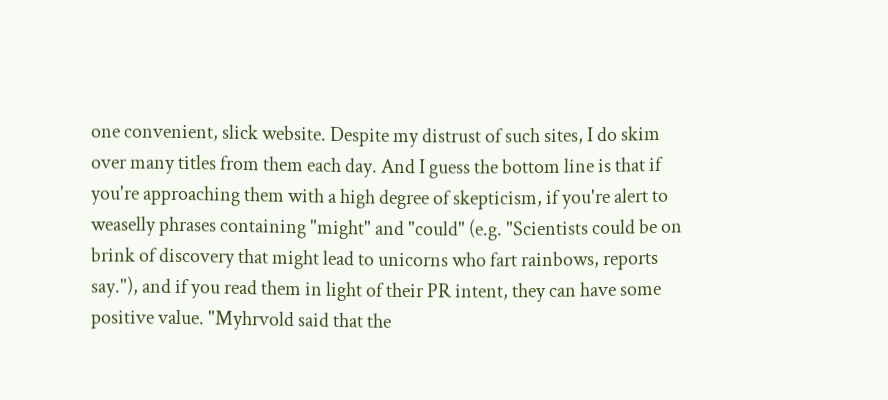one convenient, slick website. Despite my distrust of such sites, I do skim over many titles from them each day. And I guess the bottom line is that if you're approaching them with a high degree of skepticism, if you're alert to weaselly phrases containing "might" and "could" (e.g. "Scientists could be on brink of discovery that might lead to unicorns who fart rainbows, reports say."), and if you read them in light of their PR intent, they can have some positive value. "Myhrvold said that the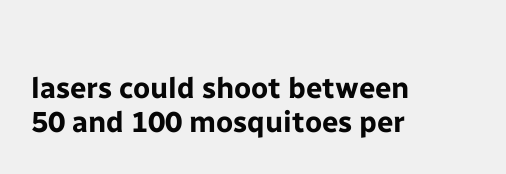lasers could shoot between 50 and 100 mosquitoes per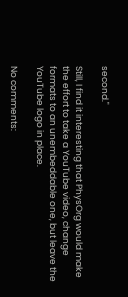second."

Still, I find it interesting that PhysOrg would make the effort to take a YouTube video, change formats to an unembeddable one, but leave the YouTube logo in place.

No comments: